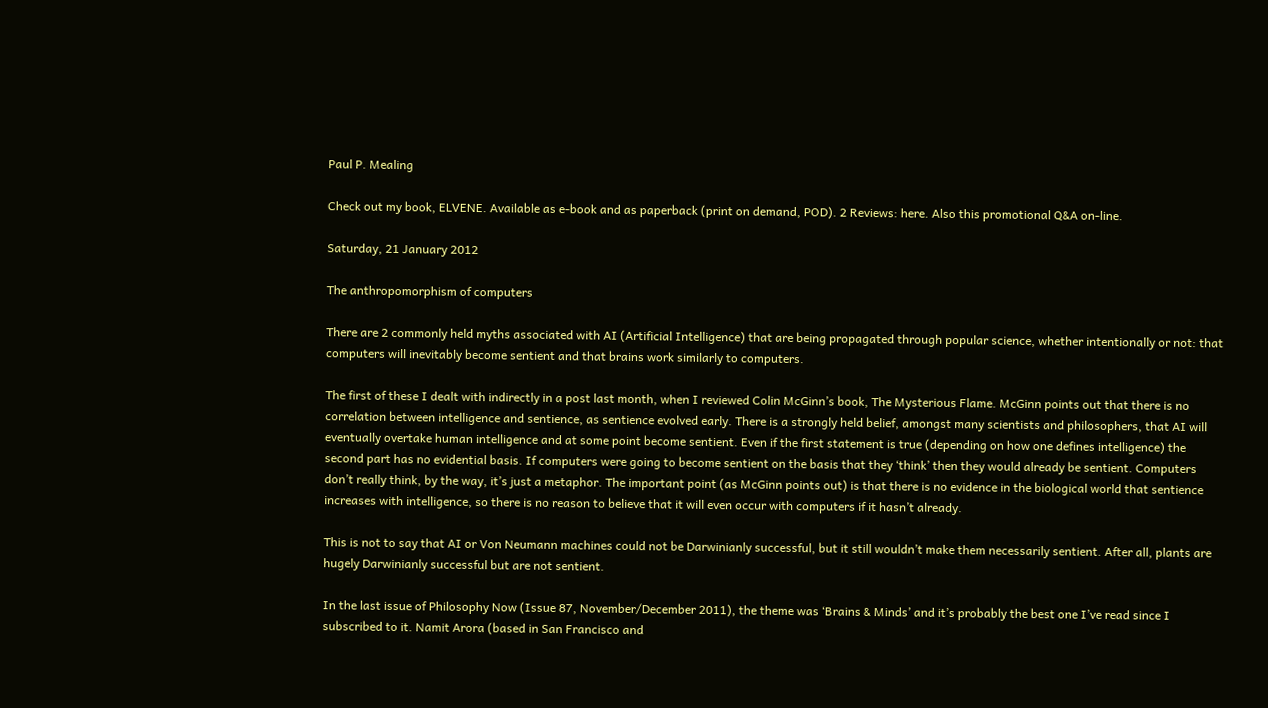Paul P. Mealing

Check out my book, ELVENE. Available as e-book and as paperback (print on demand, POD). 2 Reviews: here. Also this promotional Q&A on-line.

Saturday, 21 January 2012

The anthropomorphism of computers

There are 2 commonly held myths associated with AI (Artificial Intelligence) that are being propagated through popular science, whether intentionally or not: that computers will inevitably become sentient and that brains work similarly to computers.

The first of these I dealt with indirectly in a post last month, when I reviewed Colin McGinn’s book, The Mysterious Flame. McGinn points out that there is no correlation between intelligence and sentience, as sentience evolved early. There is a strongly held belief, amongst many scientists and philosophers, that AI will eventually overtake human intelligence and at some point become sentient. Even if the first statement is true (depending on how one defines intelligence) the second part has no evidential basis. If computers were going to become sentient on the basis that they ‘think’ then they would already be sentient. Computers don’t really think, by the way, it’s just a metaphor. The important point (as McGinn points out) is that there is no evidence in the biological world that sentience increases with intelligence, so there is no reason to believe that it will even occur with computers if it hasn’t already.

This is not to say that AI or Von Neumann machines could not be Darwinianly successful, but it still wouldn’t make them necessarily sentient. After all, plants are hugely Darwinianly successful but are not sentient.

In the last issue of Philosophy Now (Issue 87, November/December 2011), the theme was ‘Brains & Minds’ and it’s probably the best one I’ve read since I subscribed to it. Namit Arora (based in San Francisco and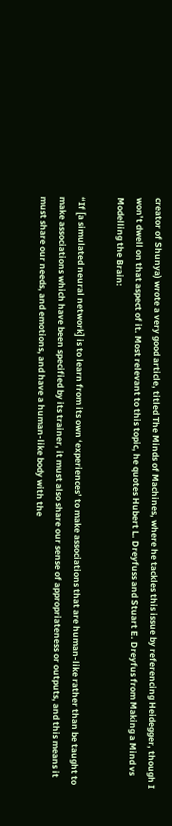creator of Shunya) wrote a very good article, titled The Minds of Machines, where he tackles this issue by referencing Heidegger, though I won’t dwell on that aspect of it. Most relevant to this topic, he quotes Hubert L. Dreyfuss and Stuart E. Dreyfus from Making a Mind vs Modelling the Brain:

“If [a simulated neural network] is to learn from its own ‘experiences’ to make associations that are human-like rather than be taught to make associations which have been specified by its trainer, it must also share our sense of appropriateness or outputs, and this means it must share our needs, and emotions, and have a human-like body with the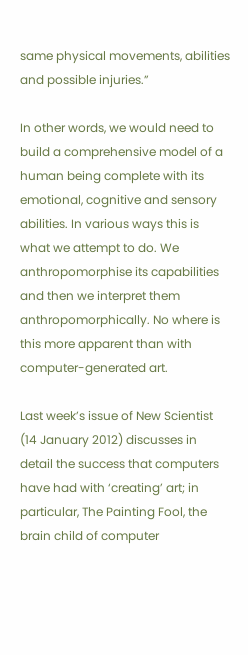same physical movements, abilities and possible injuries.”

In other words, we would need to build a comprehensive model of a human being complete with its emotional, cognitive and sensory abilities. In various ways this is what we attempt to do. We anthropomorphise its capabilities and then we interpret them anthropomorphically. No where is this more apparent than with computer-generated art.

Last week’s issue of New Scientist (14 January 2012) discusses in detail the success that computers have had with ‘creating’ art; in particular, The Painting Fool, the brain child of computer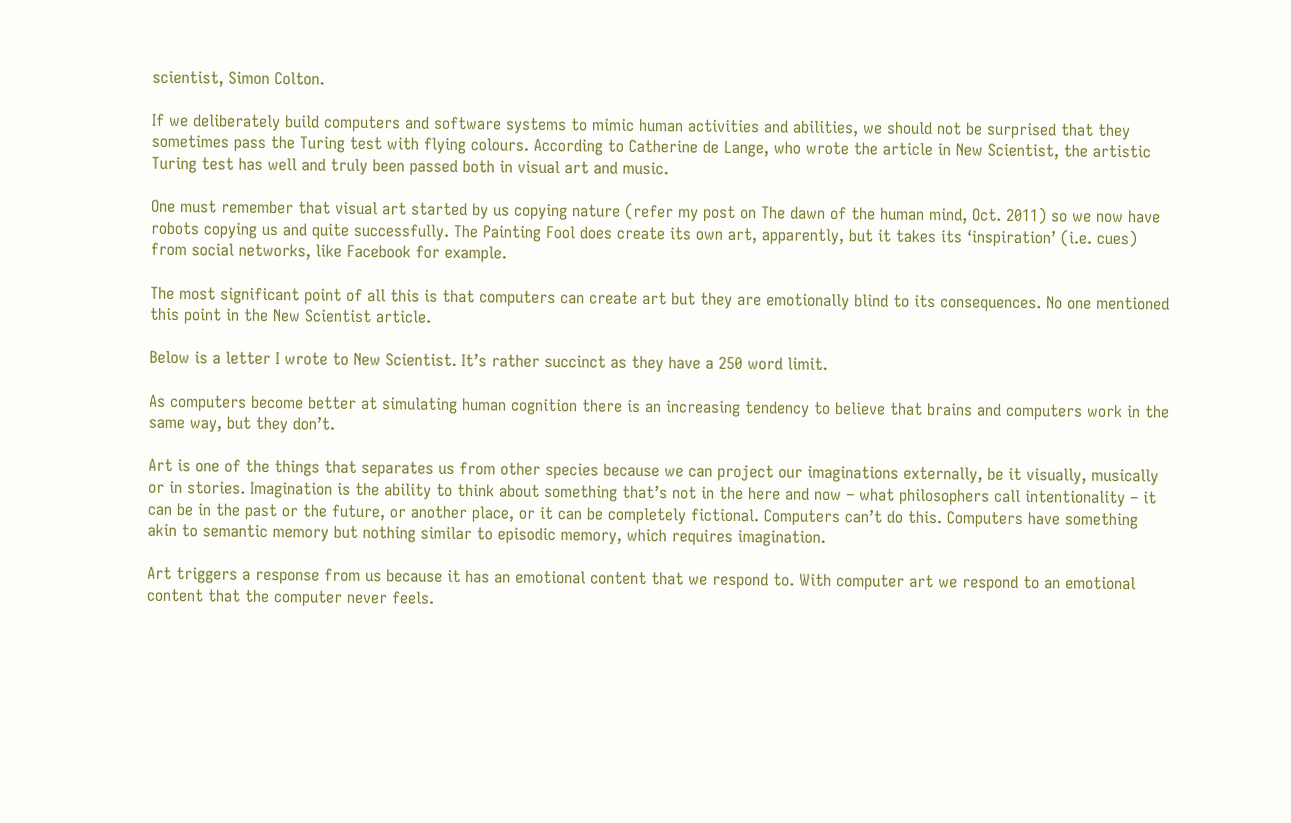scientist, Simon Colton.

If we deliberately build computers and software systems to mimic human activities and abilities, we should not be surprised that they sometimes pass the Turing test with flying colours. According to Catherine de Lange, who wrote the article in New Scientist, the artistic Turing test has well and truly been passed both in visual art and music.

One must remember that visual art started by us copying nature (refer my post on The dawn of the human mind, Oct. 2011) so we now have robots copying us and quite successfully. The Painting Fool does create its own art, apparently, but it takes its ‘inspiration’ (i.e. cues) from social networks, like Facebook for example.

The most significant point of all this is that computers can create art but they are emotionally blind to its consequences. No one mentioned this point in the New Scientist article.

Below is a letter I wrote to New Scientist. It’s rather succinct as they have a 250 word limit.

As computers become better at simulating human cognition there is an increasing tendency to believe that brains and computers work in the same way, but they don’t.

Art is one of the things that separates us from other species because we can project our imaginations externally, be it visually, musically or in stories. Imagination is the ability to think about something that’s not in the here and now – what philosophers call intentionality – it can be in the past or the future, or another place, or it can be completely fictional. Computers can’t do this. Computers have something akin to semantic memory but nothing similar to episodic memory, which requires imagination.

Art triggers a response from us because it has an emotional content that we respond to. With computer art we respond to an emotional content that the computer never feels.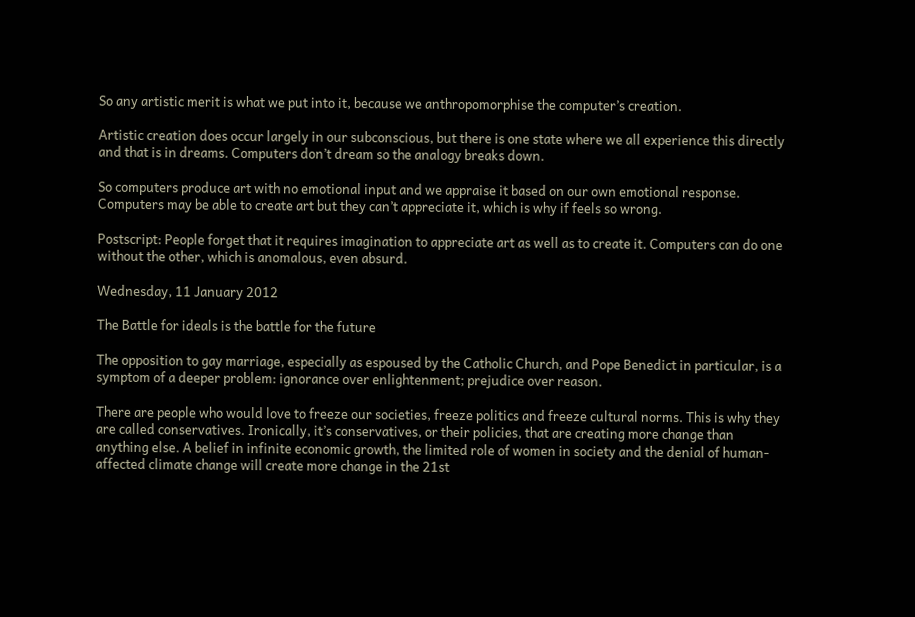So any artistic merit is what we put into it, because we anthropomorphise the computer’s creation.

Artistic creation does occur largely in our subconscious, but there is one state where we all experience this directly and that is in dreams. Computers don’t dream so the analogy breaks down.

So computers produce art with no emotional input and we appraise it based on our own emotional response. Computers may be able to create art but they can’t appreciate it, which is why if feels so wrong.

Postscript: People forget that it requires imagination to appreciate art as well as to create it. Computers can do one without the other, which is anomalous, even absurd.

Wednesday, 11 January 2012

The Battle for ideals is the battle for the future

The opposition to gay marriage, especially as espoused by the Catholic Church, and Pope Benedict in particular, is a symptom of a deeper problem: ignorance over enlightenment; prejudice over reason.

There are people who would love to freeze our societies, freeze politics and freeze cultural norms. This is why they are called conservatives. Ironically, it’s conservatives, or their policies, that are creating more change than anything else. A belief in infinite economic growth, the limited role of women in society and the denial of human-affected climate change will create more change in the 21st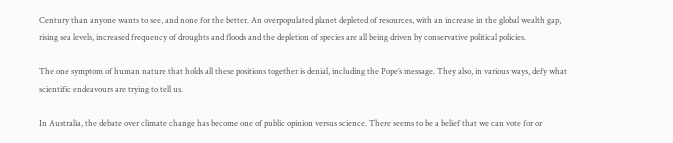Century than anyone wants to see, and none for the better. An overpopulated planet depleted of resources, with an increase in the global wealth gap, rising sea levels, increased frequency of droughts and floods and the depletion of species are all being driven by conservative political policies.

The one symptom of human nature that holds all these positions together is denial, including the Pope’s message. They also, in various ways, defy what scientific endeavours are trying to tell us.

In Australia, the debate over climate change has become one of public opinion versus science. There seems to be a belief that we can vote for or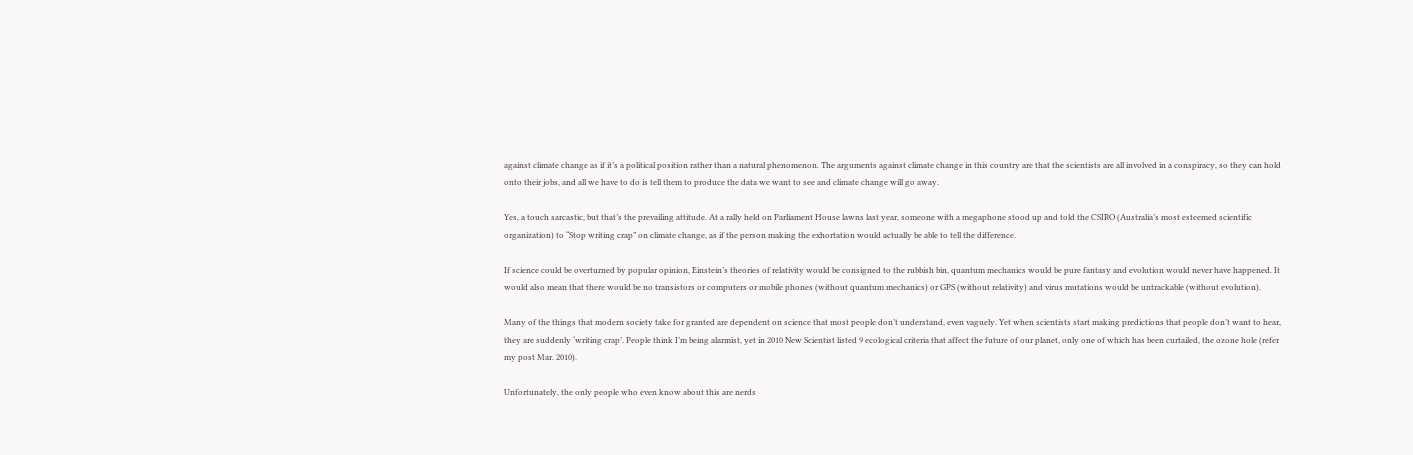against climate change as if it’s a political position rather than a natural phenomenon. The arguments against climate change in this country are that the scientists are all involved in a conspiracy, so they can hold onto their jobs, and all we have to do is tell them to produce the data we want to see and climate change will go away.

Yes, a touch sarcastic, but that’s the prevailing attitude. At a rally held on Parliament House lawns last year, someone with a megaphone stood up and told the CSIRO (Australia’s most esteemed scientific organization) to “Stop writing crap” on climate change, as if the person making the exhortation would actually be able to tell the difference.

If science could be overturned by popular opinion, Einstein’s theories of relativity would be consigned to the rubbish bin, quantum mechanics would be pure fantasy and evolution would never have happened. It would also mean that there would be no transistors or computers or mobile phones (without quantum mechanics) or GPS (without relativity) and virus mutations would be untrackable (without evolution).

Many of the things that modern society take for granted are dependent on science that most people don’t understand, even vaguely. Yet when scientists start making predictions that people don’t want to hear, they are suddenly ‘writing crap’. People think I’m being alarmist, yet in 2010 New Scientist listed 9 ecological criteria that affect the future of our planet, only one of which has been curtailed, the ozone hole (refer my post Mar. 2010).

Unfortunately, the only people who even know about this are nerds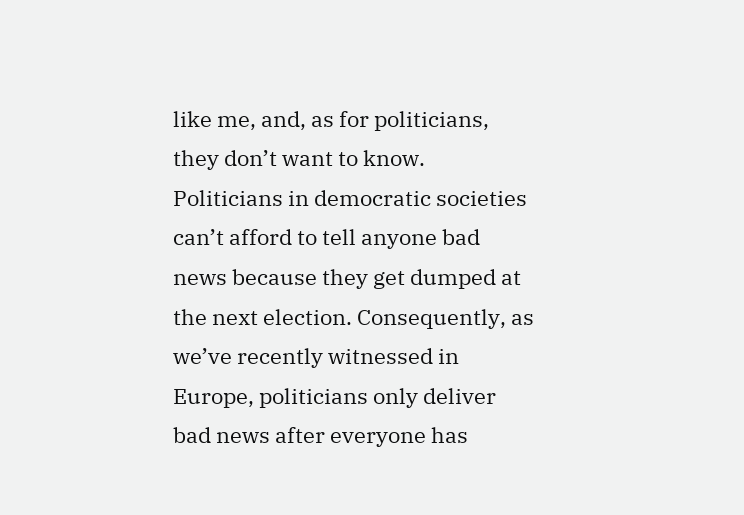like me, and, as for politicians, they don’t want to know. Politicians in democratic societies can’t afford to tell anyone bad news because they get dumped at the next election. Consequently, as we’ve recently witnessed in Europe, politicians only deliver bad news after everyone has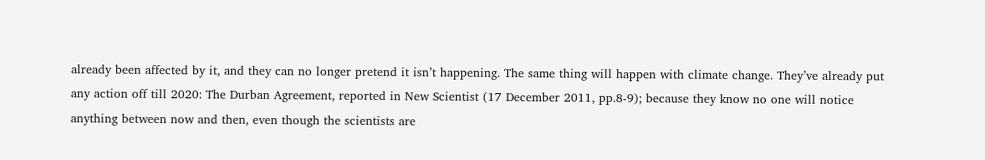already been affected by it, and they can no longer pretend it isn’t happening. The same thing will happen with climate change. They’ve already put any action off till 2020: The Durban Agreement, reported in New Scientist (17 December 2011, pp.8-9); because they know no one will notice anything between now and then, even though the scientists are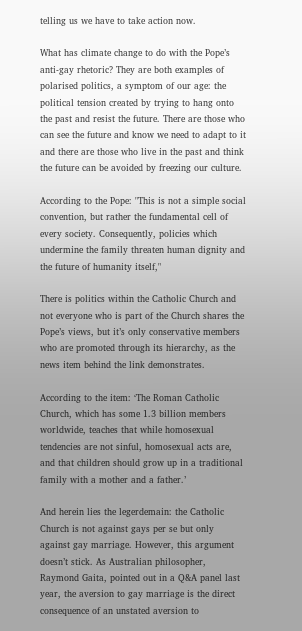telling us we have to take action now.

What has climate change to do with the Pope’s anti-gay rhetoric? They are both examples of polarised politics, a symptom of our age: the political tension created by trying to hang onto the past and resist the future. There are those who can see the future and know we need to adapt to it and there are those who live in the past and think the future can be avoided by freezing our culture.

According to the Pope: "This is not a simple social convention, but rather the fundamental cell of every society. Consequently, policies which undermine the family threaten human dignity and the future of humanity itself,"

There is politics within the Catholic Church and not everyone who is part of the Church shares the Pope’s views, but it’s only conservative members who are promoted through its hierarchy, as the news item behind the link demonstrates.

According to the item: ‘The Roman Catholic Church, which has some 1.3 billion members worldwide, teaches that while homosexual tendencies are not sinful, homosexual acts are, and that children should grow up in a traditional family with a mother and a father.’

And herein lies the legerdemain: the Catholic Church is not against gays per se but only against gay marriage. However, this argument doesn’t stick. As Australian philosopher, Raymond Gaita, pointed out in a Q&A panel last year, the aversion to gay marriage is the direct consequence of an unstated aversion to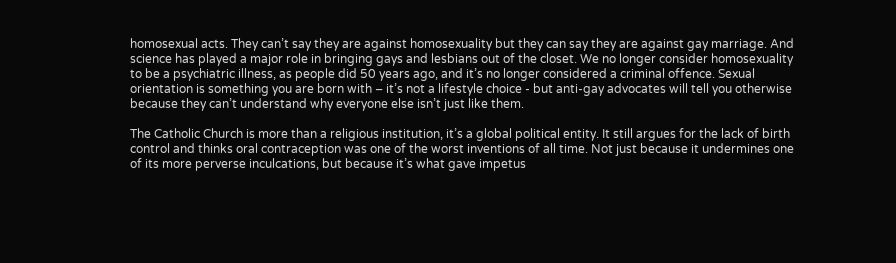homosexual acts. They can’t say they are against homosexuality but they can say they are against gay marriage. And science has played a major role in bringing gays and lesbians out of the closet. We no longer consider homosexuality to be a psychiatric illness, as people did 50 years ago, and it’s no longer considered a criminal offence. Sexual orientation is something you are born with – it’s not a lifestyle choice - but anti-gay advocates will tell you otherwise because they can’t understand why everyone else isn’t just like them.

The Catholic Church is more than a religious institution, it’s a global political entity. It still argues for the lack of birth control and thinks oral contraception was one of the worst inventions of all time. Not just because it undermines one of its more perverse inculcations, but because it’s what gave impetus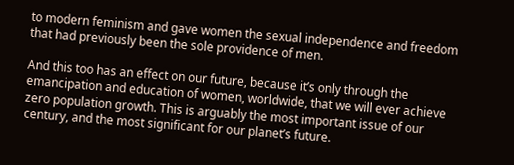to modern feminism and gave women the sexual independence and freedom that had previously been the sole providence of men.

And this too has an effect on our future, because it’s only through the emancipation and education of women, worldwide, that we will ever achieve zero population growth. This is arguably the most important issue of our century, and the most significant for our planet’s future.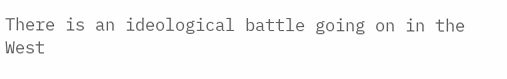There is an ideological battle going on in the West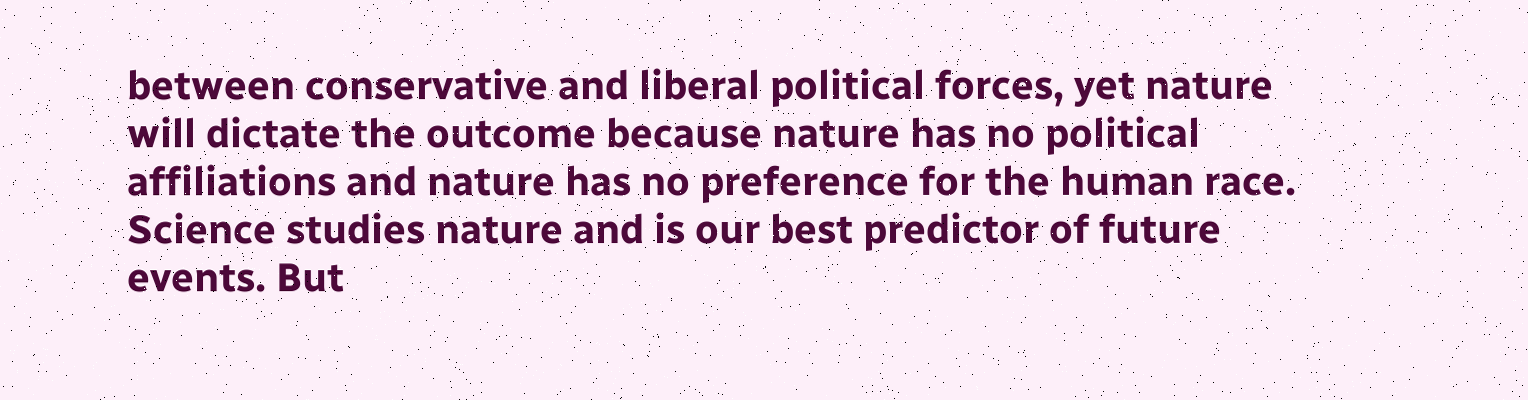between conservative and liberal political forces, yet nature will dictate the outcome because nature has no political affiliations and nature has no preference for the human race. Science studies nature and is our best predictor of future events. But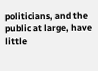politicians, and the public at large, have little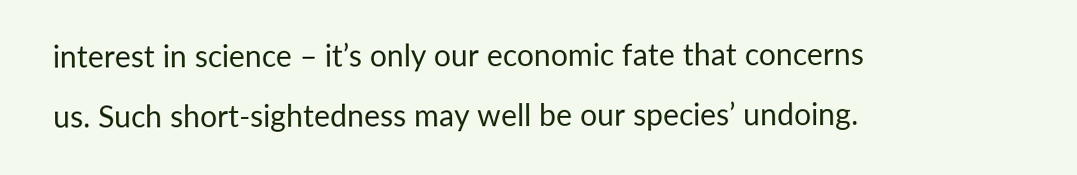interest in science – it’s only our economic fate that concerns us. Such short-sightedness may well be our species’ undoing.